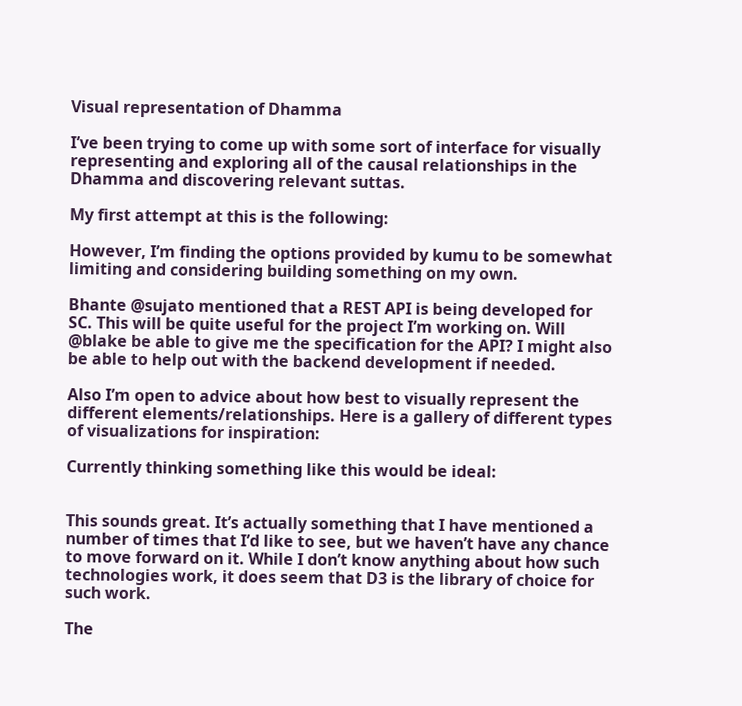Visual representation of Dhamma

I’ve been trying to come up with some sort of interface for visually representing and exploring all of the causal relationships in the Dhamma and discovering relevant suttas.

My first attempt at this is the following:

However, I’m finding the options provided by kumu to be somewhat limiting and considering building something on my own.

Bhante @sujato mentioned that a REST API is being developed for SC. This will be quite useful for the project I’m working on. Will @blake be able to give me the specification for the API? I might also be able to help out with the backend development if needed.

Also I’m open to advice about how best to visually represent the different elements/relationships. Here is a gallery of different types of visualizations for inspiration:

Currently thinking something like this would be ideal:


This sounds great. It’s actually something that I have mentioned a number of times that I’d like to see, but we haven’t have any chance to move forward on it. While I don’t know anything about how such technologies work, it does seem that D3 is the library of choice for such work.

The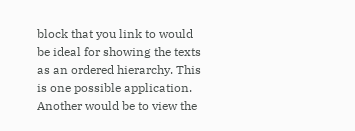block that you link to would be ideal for showing the texts as an ordered hierarchy. This is one possible application. Another would be to view the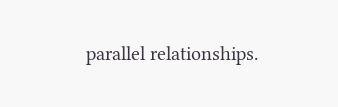parallel relationships.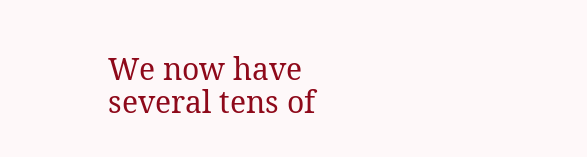We now have several tens of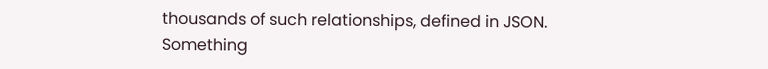thousands of such relationships, defined in JSON. Something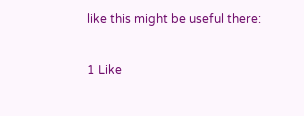like this might be useful there:

1 Like